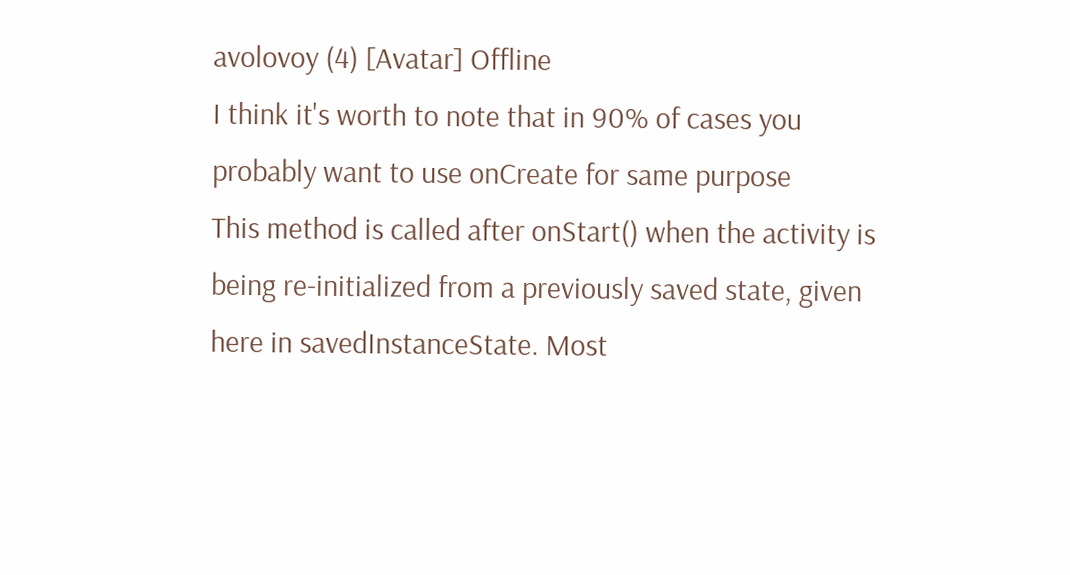avolovoy (4) [Avatar] Offline
I think it's worth to note that in 90% of cases you probably want to use onCreate for same purpose
This method is called after onStart() when the activity is being re-initialized from a previously saved state, given here in savedInstanceState. Most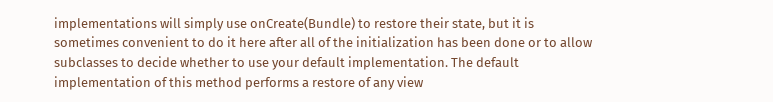implementations will simply use onCreate(Bundle) to restore their state, but it is sometimes convenient to do it here after all of the initialization has been done or to allow subclasses to decide whether to use your default implementation. The default implementation of this method performs a restore of any view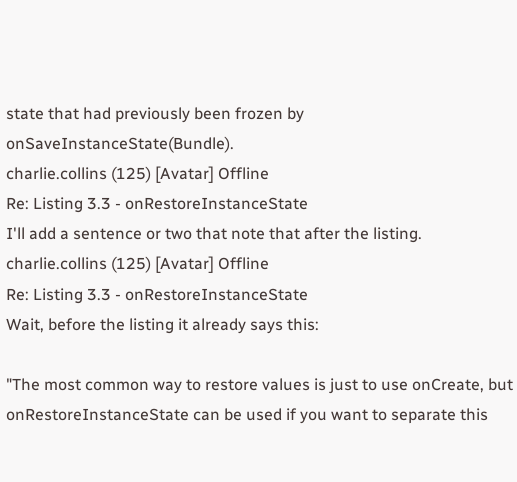state that had previously been frozen by onSaveInstanceState(Bundle).
charlie.collins (125) [Avatar] Offline
Re: Listing 3.3 - onRestoreInstanceState
I'll add a sentence or two that note that after the listing.
charlie.collins (125) [Avatar] Offline
Re: Listing 3.3 - onRestoreInstanceState
Wait, before the listing it already says this:

"The most common way to restore values is just to use onCreate, but onRestoreInstanceState can be used if you want to separate this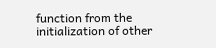function from the initialization of other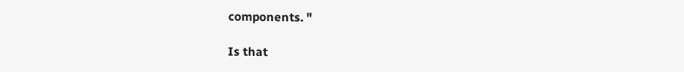components. "

Is that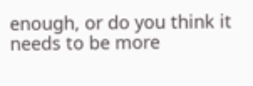enough, or do you think it needs to be more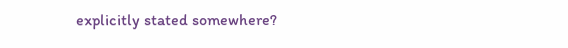explicitly stated somewhere?